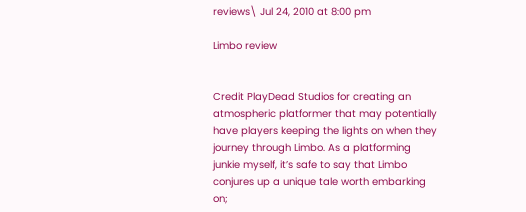reviews\ Jul 24, 2010 at 8:00 pm

Limbo review


Credit PlayDead Studios for creating an atmospheric platformer that may potentially have players keeping the lights on when they journey through Limbo. As a platforming junkie myself, it’s safe to say that Limbo conjures up a unique tale worth embarking on;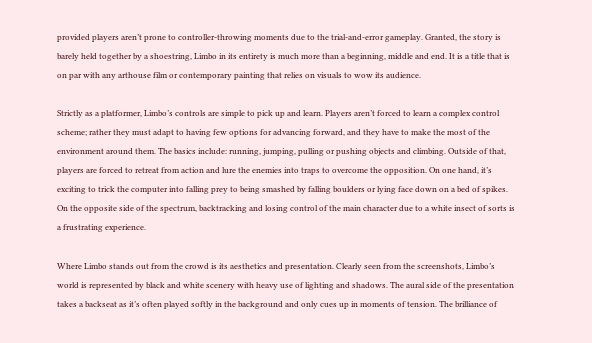provided players aren’t prone to controller-throwing moments due to the trial-and-error gameplay. Granted, the story is barely held together by a shoestring, Limbo in its entirety is much more than a beginning, middle and end. It is a title that is on par with any arthouse film or contemporary painting that relies on visuals to wow its audience.

Strictly as a platformer, Limbo’s controls are simple to pick up and learn. Players aren’t forced to learn a complex control scheme; rather they must adapt to having few options for advancing forward, and they have to make the most of the environment around them. The basics include: running, jumping, pulling or pushing objects and climbing. Outside of that, players are forced to retreat from action and lure the enemies into traps to overcome the opposition. On one hand, it’s exciting to trick the computer into falling prey to being smashed by falling boulders or lying face down on a bed of spikes. On the opposite side of the spectrum, backtracking and losing control of the main character due to a white insect of sorts is a frustrating experience.

Where Limbo stands out from the crowd is its aesthetics and presentation. Clearly seen from the screenshots, Limbo’s world is represented by black and white scenery with heavy use of lighting and shadows. The aural side of the presentation takes a backseat as it’s often played softly in the background and only cues up in moments of tension. The brilliance of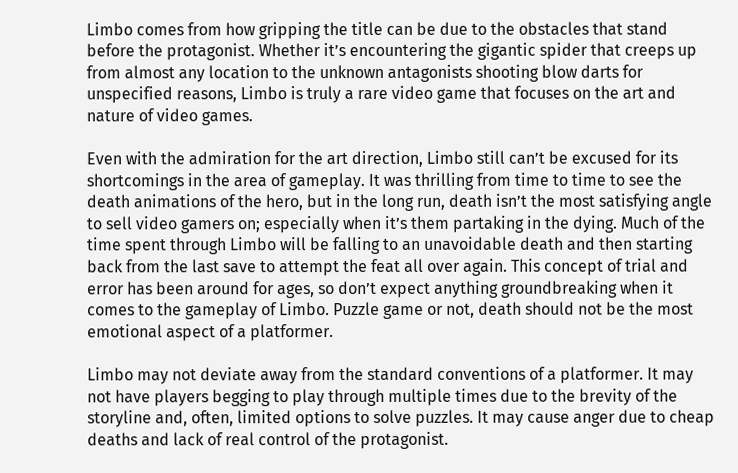Limbo comes from how gripping the title can be due to the obstacles that stand before the protagonist. Whether it’s encountering the gigantic spider that creeps up from almost any location to the unknown antagonists shooting blow darts for unspecified reasons, Limbo is truly a rare video game that focuses on the art and nature of video games.

Even with the admiration for the art direction, Limbo still can’t be excused for its shortcomings in the area of gameplay. It was thrilling from time to time to see the death animations of the hero, but in the long run, death isn’t the most satisfying angle to sell video gamers on; especially when it’s them partaking in the dying. Much of the time spent through Limbo will be falling to an unavoidable death and then starting back from the last save to attempt the feat all over again. This concept of trial and error has been around for ages, so don’t expect anything groundbreaking when it comes to the gameplay of Limbo. Puzzle game or not, death should not be the most emotional aspect of a platformer.

Limbo may not deviate away from the standard conventions of a platformer. It may not have players begging to play through multiple times due to the brevity of the storyline and, often, limited options to solve puzzles. It may cause anger due to cheap deaths and lack of real control of the protagonist.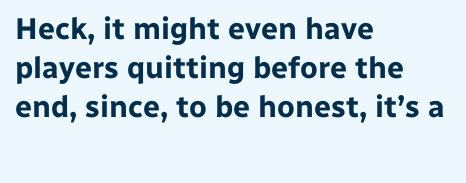Heck, it might even have players quitting before the end, since, to be honest, it’s a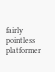fairly pointless platformer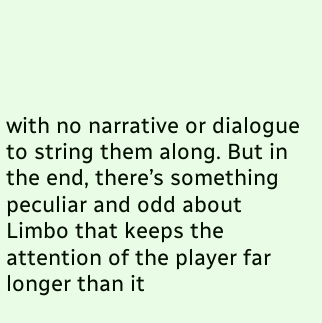with no narrative or dialogue to string them along. But in the end, there’s something peculiar and odd about Limbo that keeps the attention of the player far longer than it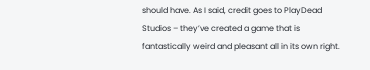should have. As I said, credit goes to PlayDead Studios – they’ve created a game that is fantastically weird and pleasant all in its own right.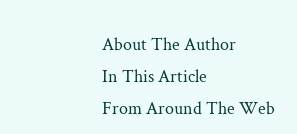About The Author
In This Article
From Around The Web